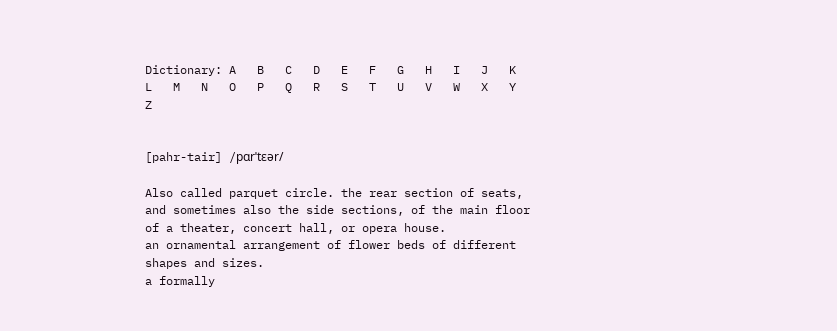Dictionary: A   B   C   D   E   F   G   H   I   J   K   L   M   N   O   P   Q   R   S   T   U   V   W   X   Y   Z


[pahr-tair] /pɑrˈtɛər/

Also called parquet circle. the rear section of seats, and sometimes also the side sections, of the main floor of a theater, concert hall, or opera house.
an ornamental arrangement of flower beds of different shapes and sizes.
a formally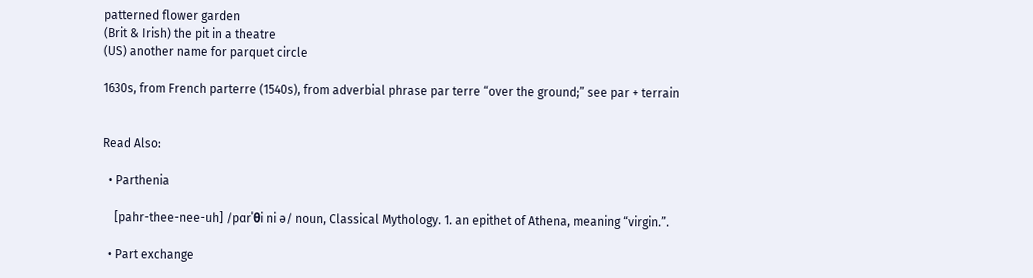patterned flower garden
(Brit & Irish) the pit in a theatre
(US) another name for parquet circle

1630s, from French parterre (1540s), from adverbial phrase par terre “over the ground;” see par + terrain


Read Also:

  • Parthenia

    [pahr-thee-nee-uh] /pɑrˈθi ni ə/ noun, Classical Mythology. 1. an epithet of Athena, meaning “virgin.”.

  • Part exchange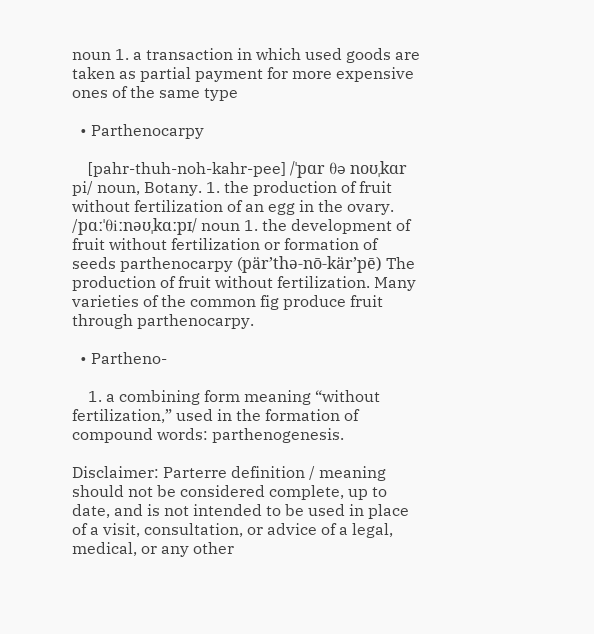noun 1. a transaction in which used goods are taken as partial payment for more expensive ones of the same type

  • Parthenocarpy

    [pahr-thuh-noh-kahr-pee] /ˈpɑr θə noʊˌkɑr pi/ noun, Botany. 1. the production of fruit without fertilization of an egg in the ovary. /pɑːˈθiːnəʊˌkɑːpɪ/ noun 1. the development of fruit without fertilization or formation of seeds parthenocarpy (pär’thə-nō-kär’pē) The production of fruit without fertilization. Many varieties of the common fig produce fruit through parthenocarpy.

  • Partheno-

    1. a combining form meaning “without fertilization,” used in the formation of compound words: parthenogenesis.

Disclaimer: Parterre definition / meaning should not be considered complete, up to date, and is not intended to be used in place of a visit, consultation, or advice of a legal, medical, or any other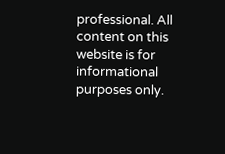professional. All content on this website is for informational purposes only.